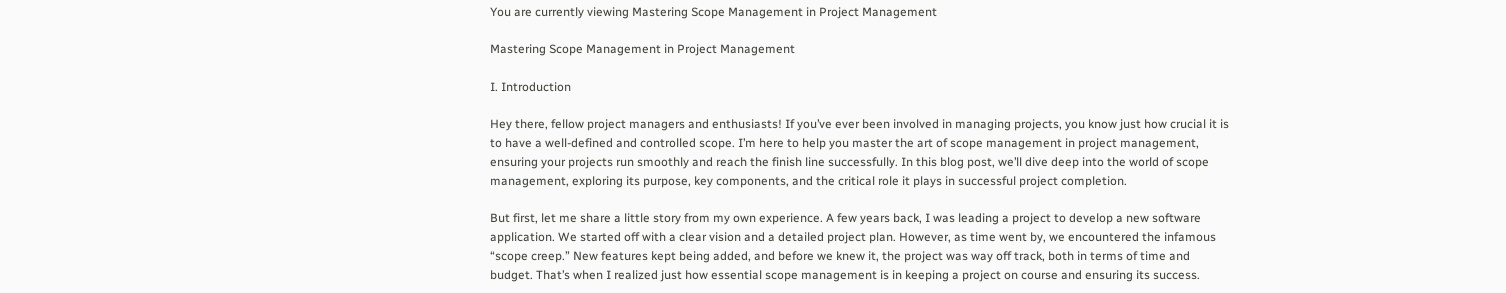You are currently viewing Mastering Scope Management in Project Management

Mastering Scope Management in Project Management

I. Introduction

Hey there, fellow project managers and enthusiasts! If you’ve ever been involved in managing projects, you know just how crucial it is to have a well-defined and controlled scope. I’m here to help you master the art of scope management in project management, ensuring your projects run smoothly and reach the finish line successfully. In this blog post, we’ll dive deep into the world of scope management, exploring its purpose, key components, and the critical role it plays in successful project completion.

But first, let me share a little story from my own experience. A few years back, I was leading a project to develop a new software application. We started off with a clear vision and a detailed project plan. However, as time went by, we encountered the infamous “scope creep.” New features kept being added, and before we knew it, the project was way off track, both in terms of time and budget. That’s when I realized just how essential scope management is in keeping a project on course and ensuring its success.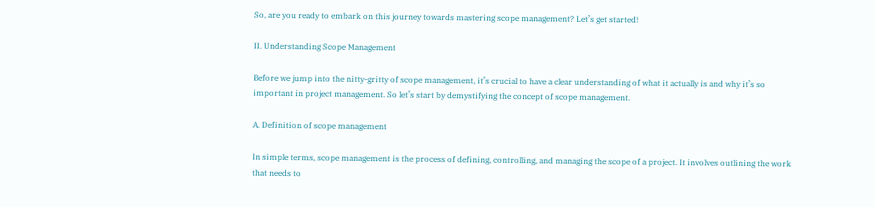So, are you ready to embark on this journey towards mastering scope management? Let’s get started!

II. Understanding Scope Management

Before we jump into the nitty-gritty of scope management, it’s crucial to have a clear understanding of what it actually is and why it’s so important in project management. So let’s start by demystifying the concept of scope management.

A. Definition of scope management

In simple terms, scope management is the process of defining, controlling, and managing the scope of a project. It involves outlining the work that needs to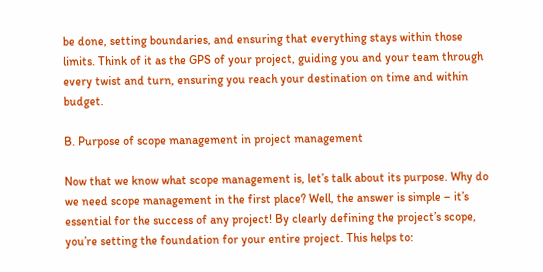be done, setting boundaries, and ensuring that everything stays within those limits. Think of it as the GPS of your project, guiding you and your team through every twist and turn, ensuring you reach your destination on time and within budget.

B. Purpose of scope management in project management

Now that we know what scope management is, let’s talk about its purpose. Why do we need scope management in the first place? Well, the answer is simple – it’s essential for the success of any project! By clearly defining the project’s scope, you’re setting the foundation for your entire project. This helps to: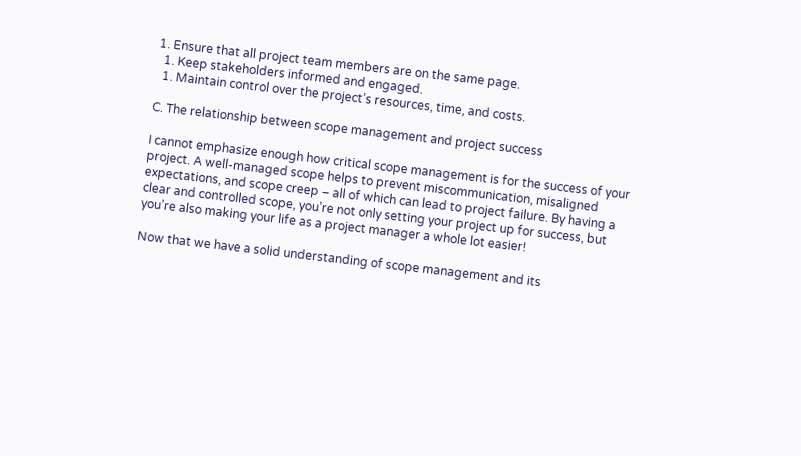1. Ensure that all project team members are on the same page.
  1. Keep stakeholders informed and engaged.
  1. Maintain control over the project’s resources, time, and costs.

C. The relationship between scope management and project success

I cannot emphasize enough how critical scope management is for the success of your project. A well-managed scope helps to prevent miscommunication, misaligned expectations, and scope creep – all of which can lead to project failure. By having a clear and controlled scope, you’re not only setting your project up for success, but you’re also making your life as a project manager a whole lot easier!

Now that we have a solid understanding of scope management and its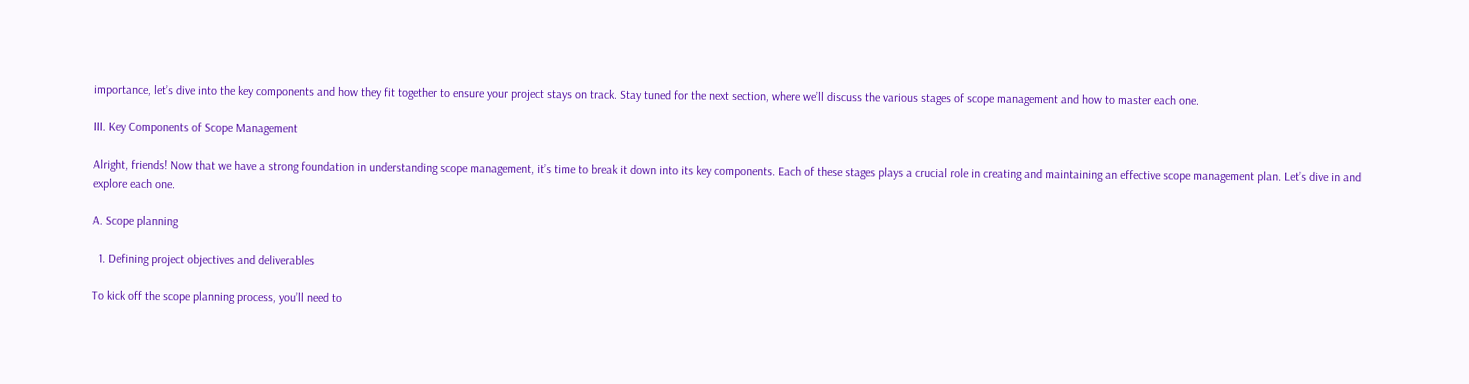importance, let’s dive into the key components and how they fit together to ensure your project stays on track. Stay tuned for the next section, where we’ll discuss the various stages of scope management and how to master each one.

III. Key Components of Scope Management

Alright, friends! Now that we have a strong foundation in understanding scope management, it’s time to break it down into its key components. Each of these stages plays a crucial role in creating and maintaining an effective scope management plan. Let’s dive in and explore each one.

A. Scope planning

  1. Defining project objectives and deliverables

To kick off the scope planning process, you’ll need to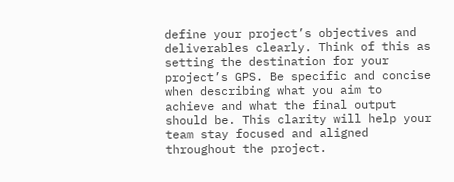define your project’s objectives and deliverables clearly. Think of this as setting the destination for your project’s GPS. Be specific and concise when describing what you aim to achieve and what the final output should be. This clarity will help your team stay focused and aligned throughout the project.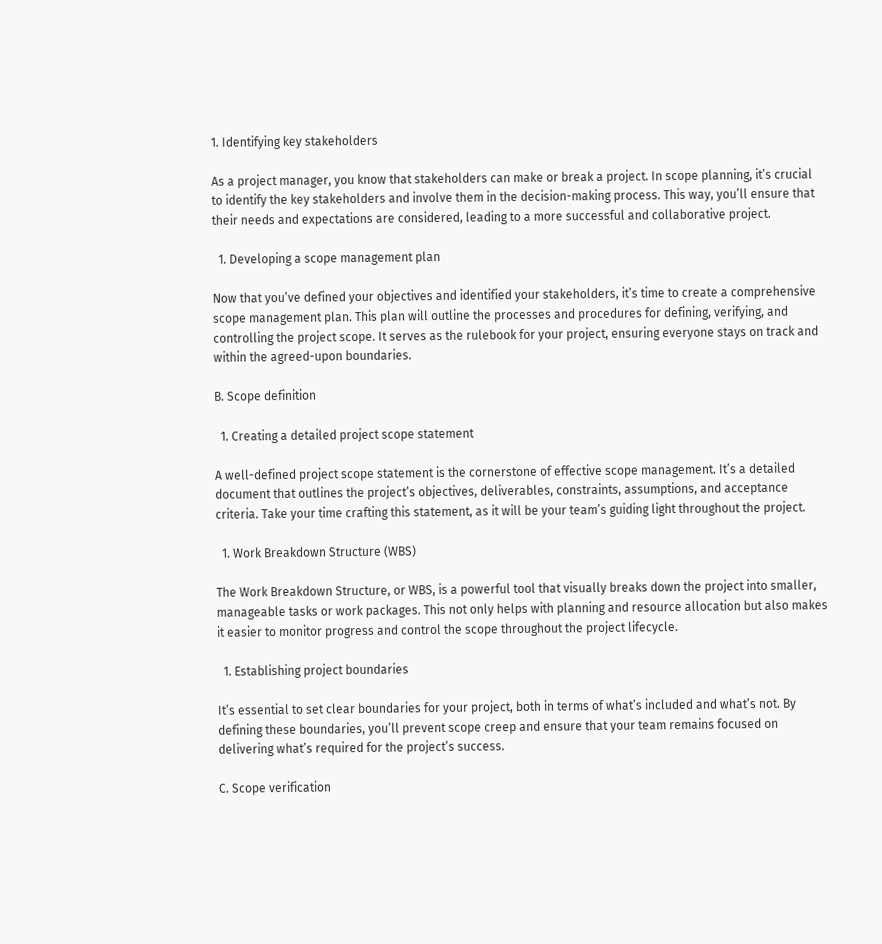1. Identifying key stakeholders

As a project manager, you know that stakeholders can make or break a project. In scope planning, it’s crucial to identify the key stakeholders and involve them in the decision-making process. This way, you’ll ensure that their needs and expectations are considered, leading to a more successful and collaborative project.

  1. Developing a scope management plan

Now that you’ve defined your objectives and identified your stakeholders, it’s time to create a comprehensive scope management plan. This plan will outline the processes and procedures for defining, verifying, and controlling the project scope. It serves as the rulebook for your project, ensuring everyone stays on track and within the agreed-upon boundaries.

B. Scope definition

  1. Creating a detailed project scope statement

A well-defined project scope statement is the cornerstone of effective scope management. It’s a detailed document that outlines the project’s objectives, deliverables, constraints, assumptions, and acceptance criteria. Take your time crafting this statement, as it will be your team’s guiding light throughout the project.

  1. Work Breakdown Structure (WBS)

The Work Breakdown Structure, or WBS, is a powerful tool that visually breaks down the project into smaller, manageable tasks or work packages. This not only helps with planning and resource allocation but also makes it easier to monitor progress and control the scope throughout the project lifecycle.

  1. Establishing project boundaries

It’s essential to set clear boundaries for your project, both in terms of what’s included and what’s not. By defining these boundaries, you’ll prevent scope creep and ensure that your team remains focused on delivering what’s required for the project’s success.

C. Scope verification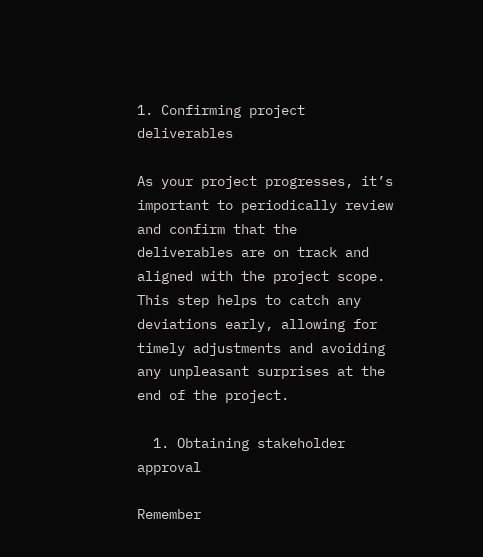1. Confirming project deliverables

As your project progresses, it’s important to periodically review and confirm that the deliverables are on track and aligned with the project scope. This step helps to catch any deviations early, allowing for timely adjustments and avoiding any unpleasant surprises at the end of the project.

  1. Obtaining stakeholder approval

Remember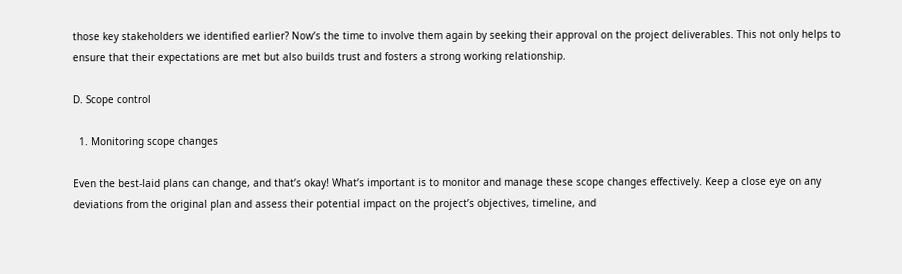those key stakeholders we identified earlier? Now’s the time to involve them again by seeking their approval on the project deliverables. This not only helps to ensure that their expectations are met but also builds trust and fosters a strong working relationship.

D. Scope control

  1. Monitoring scope changes

Even the best-laid plans can change, and that’s okay! What’s important is to monitor and manage these scope changes effectively. Keep a close eye on any deviations from the original plan and assess their potential impact on the project’s objectives, timeline, and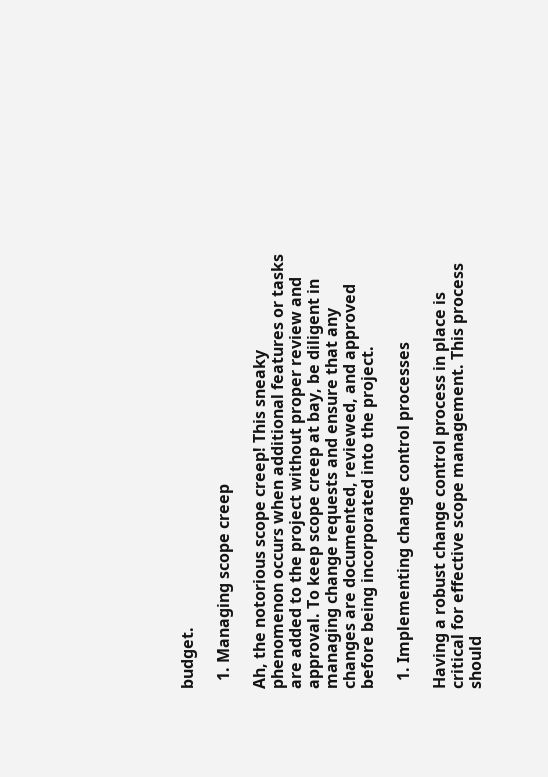budget.

  1. Managing scope creep

Ah, the notorious scope creep! This sneaky phenomenon occurs when additional features or tasks are added to the project without proper review and approval. To keep scope creep at bay, be diligent in managing change requests and ensure that any changes are documented, reviewed, and approved before being incorporated into the project.

  1. Implementing change control processes

Having a robust change control process in place is critical for effective scope management. This process should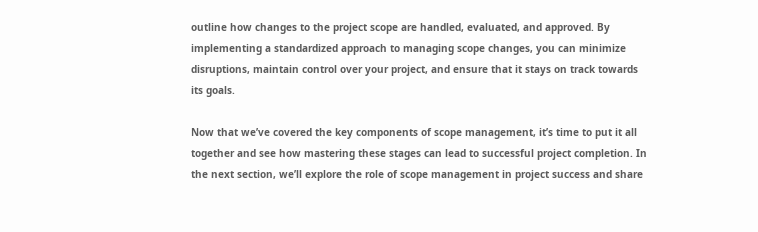outline how changes to the project scope are handled, evaluated, and approved. By implementing a standardized approach to managing scope changes, you can minimize disruptions, maintain control over your project, and ensure that it stays on track towards its goals.

Now that we’ve covered the key components of scope management, it’s time to put it all together and see how mastering these stages can lead to successful project completion. In the next section, we’ll explore the role of scope management in project success and share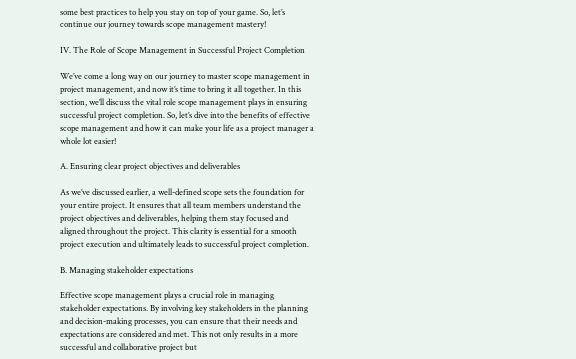some best practices to help you stay on top of your game. So, let’s continue our journey towards scope management mastery!

IV. The Role of Scope Management in Successful Project Completion

We’ve come a long way on our journey to master scope management in project management, and now it’s time to bring it all together. In this section, we’ll discuss the vital role scope management plays in ensuring successful project completion. So, let’s dive into the benefits of effective scope management and how it can make your life as a project manager a whole lot easier!

A. Ensuring clear project objectives and deliverables

As we’ve discussed earlier, a well-defined scope sets the foundation for your entire project. It ensures that all team members understand the project objectives and deliverables, helping them stay focused and aligned throughout the project. This clarity is essential for a smooth project execution and ultimately leads to successful project completion.

B. Managing stakeholder expectations

Effective scope management plays a crucial role in managing stakeholder expectations. By involving key stakeholders in the planning and decision-making processes, you can ensure that their needs and expectations are considered and met. This not only results in a more successful and collaborative project but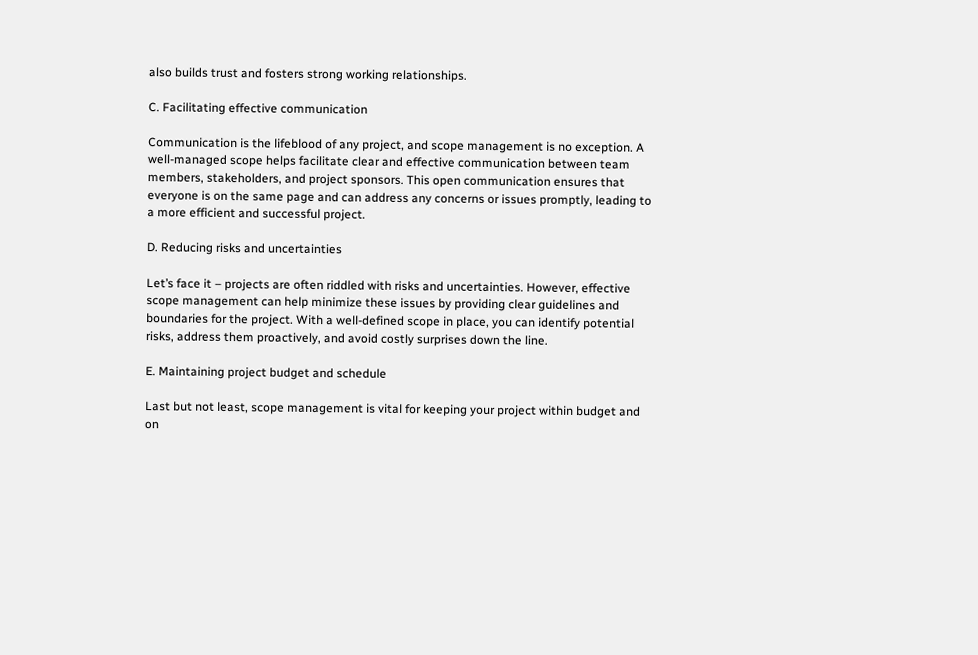also builds trust and fosters strong working relationships.

C. Facilitating effective communication

Communication is the lifeblood of any project, and scope management is no exception. A well-managed scope helps facilitate clear and effective communication between team members, stakeholders, and project sponsors. This open communication ensures that everyone is on the same page and can address any concerns or issues promptly, leading to a more efficient and successful project.

D. Reducing risks and uncertainties

Let’s face it – projects are often riddled with risks and uncertainties. However, effective scope management can help minimize these issues by providing clear guidelines and boundaries for the project. With a well-defined scope in place, you can identify potential risks, address them proactively, and avoid costly surprises down the line.

E. Maintaining project budget and schedule

Last but not least, scope management is vital for keeping your project within budget and on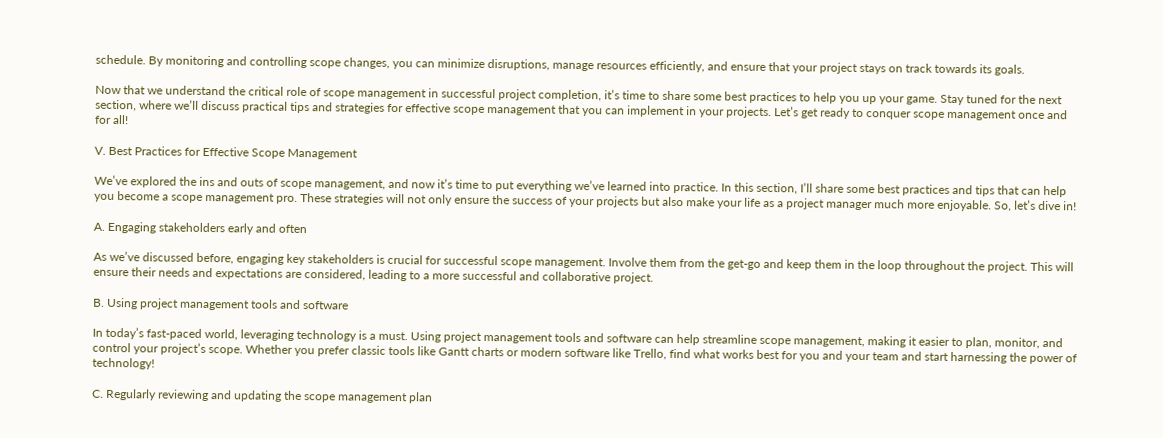schedule. By monitoring and controlling scope changes, you can minimize disruptions, manage resources efficiently, and ensure that your project stays on track towards its goals.

Now that we understand the critical role of scope management in successful project completion, it’s time to share some best practices to help you up your game. Stay tuned for the next section, where we’ll discuss practical tips and strategies for effective scope management that you can implement in your projects. Let’s get ready to conquer scope management once and for all!

V. Best Practices for Effective Scope Management

We’ve explored the ins and outs of scope management, and now it’s time to put everything we’ve learned into practice. In this section, I’ll share some best practices and tips that can help you become a scope management pro. These strategies will not only ensure the success of your projects but also make your life as a project manager much more enjoyable. So, let’s dive in!

A. Engaging stakeholders early and often

As we’ve discussed before, engaging key stakeholders is crucial for successful scope management. Involve them from the get-go and keep them in the loop throughout the project. This will ensure their needs and expectations are considered, leading to a more successful and collaborative project.

B. Using project management tools and software

In today’s fast-paced world, leveraging technology is a must. Using project management tools and software can help streamline scope management, making it easier to plan, monitor, and control your project’s scope. Whether you prefer classic tools like Gantt charts or modern software like Trello, find what works best for you and your team and start harnessing the power of technology!

C. Regularly reviewing and updating the scope management plan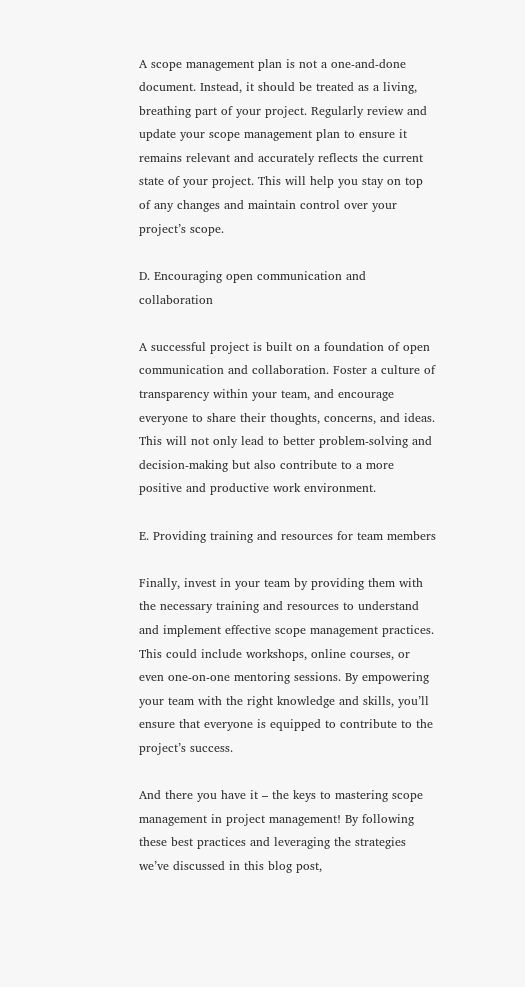A scope management plan is not a one-and-done document. Instead, it should be treated as a living, breathing part of your project. Regularly review and update your scope management plan to ensure it remains relevant and accurately reflects the current state of your project. This will help you stay on top of any changes and maintain control over your project’s scope.

D. Encouraging open communication and collaboration

A successful project is built on a foundation of open communication and collaboration. Foster a culture of transparency within your team, and encourage everyone to share their thoughts, concerns, and ideas. This will not only lead to better problem-solving and decision-making but also contribute to a more positive and productive work environment.

E. Providing training and resources for team members

Finally, invest in your team by providing them with the necessary training and resources to understand and implement effective scope management practices. This could include workshops, online courses, or even one-on-one mentoring sessions. By empowering your team with the right knowledge and skills, you’ll ensure that everyone is equipped to contribute to the project’s success.

And there you have it – the keys to mastering scope management in project management! By following these best practices and leveraging the strategies we’ve discussed in this blog post,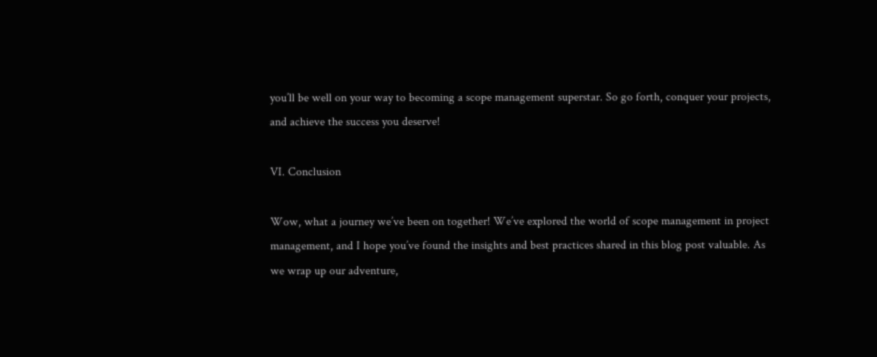you’ll be well on your way to becoming a scope management superstar. So go forth, conquer your projects, and achieve the success you deserve!

VI. Conclusion

Wow, what a journey we’ve been on together! We’ve explored the world of scope management in project management, and I hope you’ve found the insights and best practices shared in this blog post valuable. As we wrap up our adventure,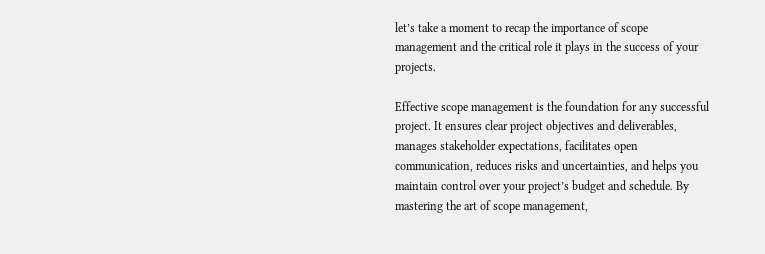let’s take a moment to recap the importance of scope management and the critical role it plays in the success of your projects.

Effective scope management is the foundation for any successful project. It ensures clear project objectives and deliverables, manages stakeholder expectations, facilitates open communication, reduces risks and uncertainties, and helps you maintain control over your project’s budget and schedule. By mastering the art of scope management,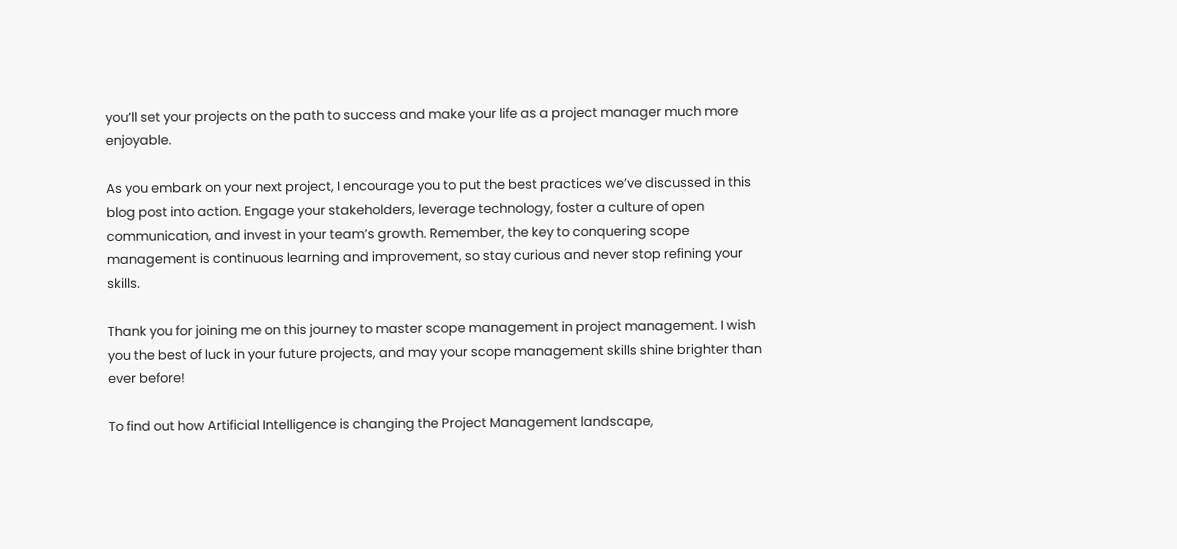you’ll set your projects on the path to success and make your life as a project manager much more enjoyable.

As you embark on your next project, I encourage you to put the best practices we’ve discussed in this blog post into action. Engage your stakeholders, leverage technology, foster a culture of open communication, and invest in your team’s growth. Remember, the key to conquering scope management is continuous learning and improvement, so stay curious and never stop refining your skills.

Thank you for joining me on this journey to master scope management in project management. I wish you the best of luck in your future projects, and may your scope management skills shine brighter than ever before!

To find out how Artificial Intelligence is changing the Project Management landscape,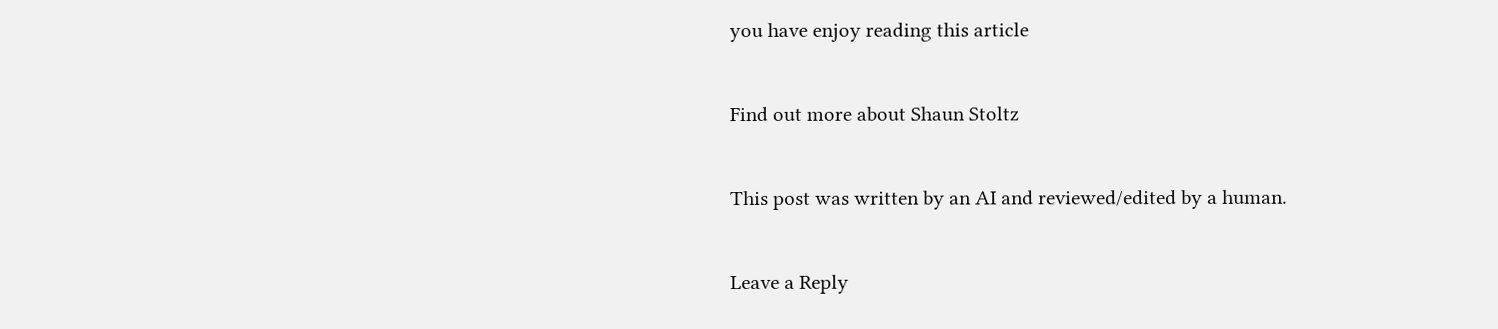you have enjoy reading this article

Find out more about Shaun Stoltz

This post was written by an AI and reviewed/edited by a human.

Leave a Reply